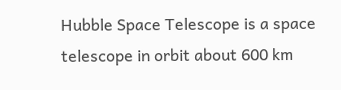Hubble Space Telescope is a space telescope in orbit about 600 km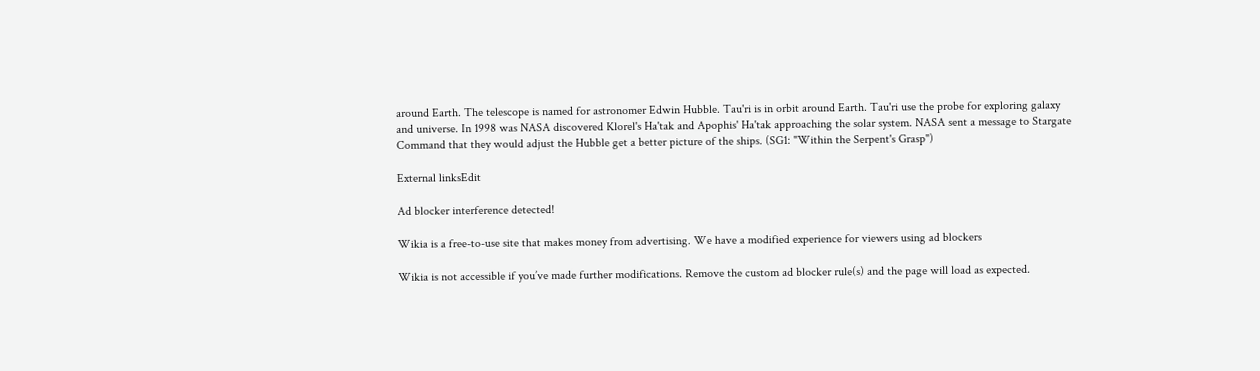around Earth. The telescope is named for astronomer Edwin Hubble. Tau'ri is in orbit around Earth. Tau'ri use the probe for exploring galaxy and universe. In 1998 was NASA discovered Klorel's Ha'tak and Apophis' Ha'tak approaching the solar system. NASA sent a message to Stargate Command that they would adjust the Hubble get a better picture of the ships. (SG1: "Within the Serpent's Grasp")

External linksEdit

Ad blocker interference detected!

Wikia is a free-to-use site that makes money from advertising. We have a modified experience for viewers using ad blockers

Wikia is not accessible if you’ve made further modifications. Remove the custom ad blocker rule(s) and the page will load as expected.